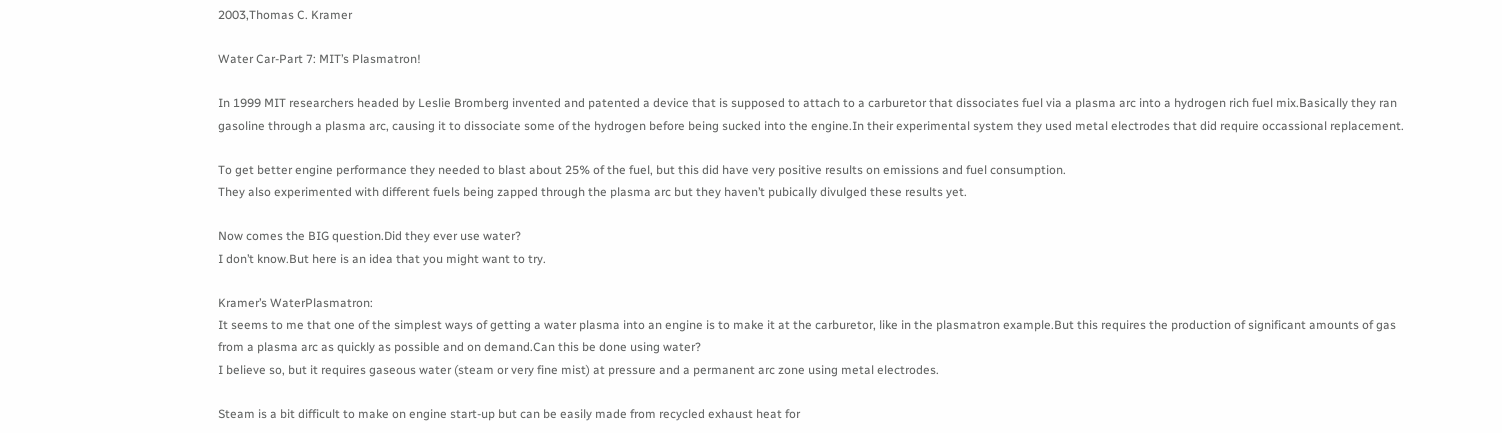2003,Thomas C. Kramer

Water Car-Part 7: MIT’s Plasmatron!

In 1999 MIT researchers headed by Leslie Bromberg invented and patented a device that is supposed to attach to a carburetor that dissociates fuel via a plasma arc into a hydrogen rich fuel mix.Basically they ran gasoline through a plasma arc, causing it to dissociate some of the hydrogen before being sucked into the engine.In their experimental system they used metal electrodes that did require occassional replacement.

To get better engine performance they needed to blast about 25% of the fuel, but this did have very positive results on emissions and fuel consumption.
They also experimented with different fuels being zapped through the plasma arc but they haven’t pubically divulged these results yet.

Now comes the BIG question.Did they ever use water?
I don’t know.But here is an idea that you might want to try.

Kramer’s WaterPlasmatron:
It seems to me that one of the simplest ways of getting a water plasma into an engine is to make it at the carburetor, like in the plasmatron example.But this requires the production of significant amounts of gas from a plasma arc as quickly as possible and on demand.Can this be done using water?
I believe so, but it requires gaseous water (steam or very fine mist) at pressure and a permanent arc zone using metal electrodes.

Steam is a bit difficult to make on engine start-up but can be easily made from recycled exhaust heat for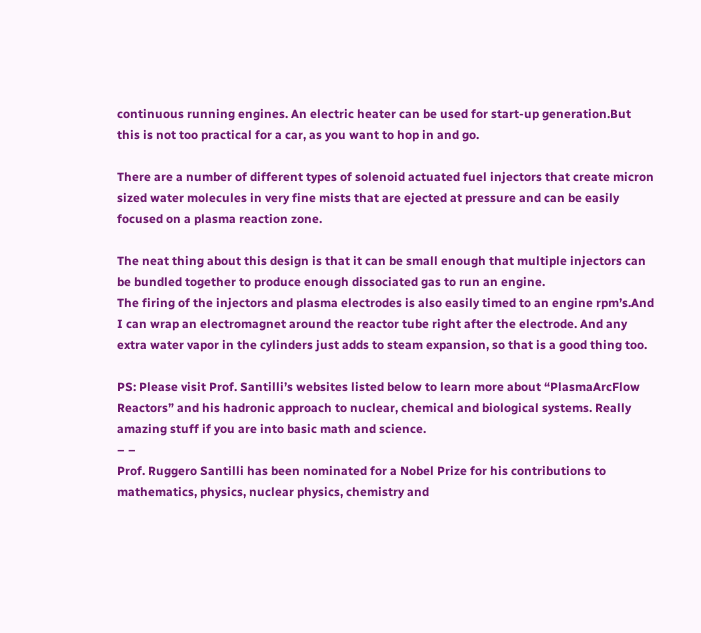continuous running engines. An electric heater can be used for start-up generation.But this is not too practical for a car, as you want to hop in and go.

There are a number of different types of solenoid actuated fuel injectors that create micron sized water molecules in very fine mists that are ejected at pressure and can be easily focused on a plasma reaction zone.

The neat thing about this design is that it can be small enough that multiple injectors can be bundled together to produce enough dissociated gas to run an engine.
The firing of the injectors and plasma electrodes is also easily timed to an engine rpm’s.And I can wrap an electromagnet around the reactor tube right after the electrode. And any extra water vapor in the cylinders just adds to steam expansion, so that is a good thing too.

PS: Please visit Prof. Santilli’s websites listed below to learn more about “PlasmaArcFlow Reactors” and his hadronic approach to nuclear, chemical and biological systems. Really amazing stuff if you are into basic math and science.
– –
Prof. Ruggero Santilli has been nominated for a Nobel Prize for his contributions to mathematics, physics, nuclear physics, chemistry and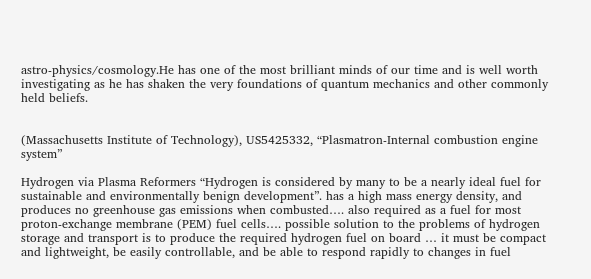astro-physics/cosmology.He has one of the most brilliant minds of our time and is well worth investigating as he has shaken the very foundations of quantum mechanics and other commonly held beliefs.


(Massachusetts Institute of Technology), US5425332, “Plasmatron-Internal combustion engine system”

Hydrogen via Plasma Reformers “Hydrogen is considered by many to be a nearly ideal fuel for sustainable and environmentally benign development”. has a high mass energy density, and produces no greenhouse gas emissions when combusted…. also required as a fuel for most proton-exchange membrane (PEM) fuel cells…. possible solution to the problems of hydrogen storage and transport is to produce the required hydrogen fuel on board … it must be compact and lightweight, be easily controllable, and be able to respond rapidly to changes in fuel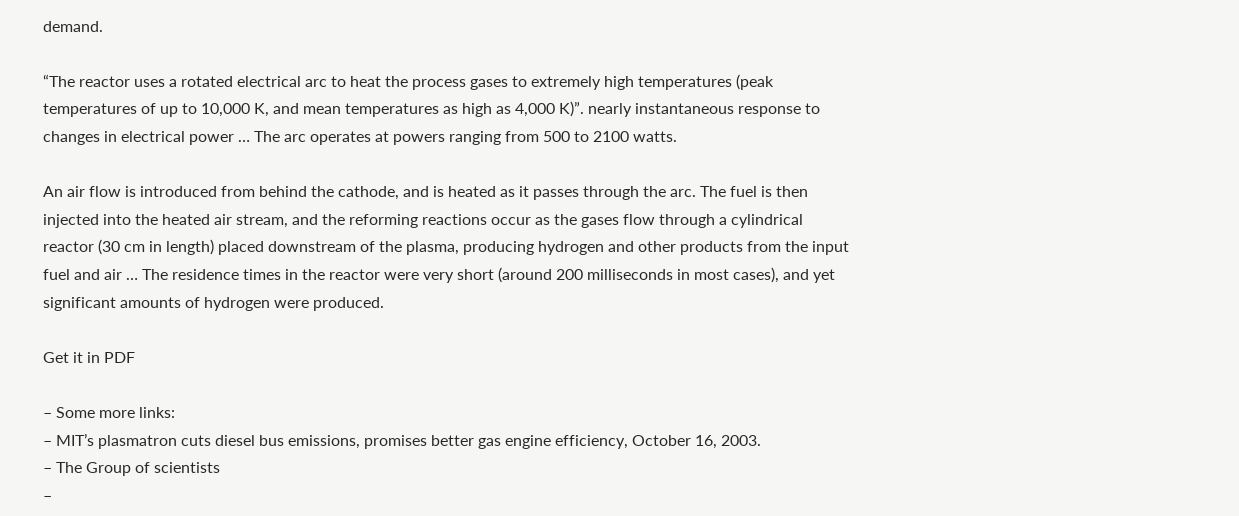demand.

“The reactor uses a rotated electrical arc to heat the process gases to extremely high temperatures (peak temperatures of up to 10,000 K, and mean temperatures as high as 4,000 K)”. nearly instantaneous response to changes in electrical power … The arc operates at powers ranging from 500 to 2100 watts.

An air flow is introduced from behind the cathode, and is heated as it passes through the arc. The fuel is then injected into the heated air stream, and the reforming reactions occur as the gases flow through a cylindrical reactor (30 cm in length) placed downstream of the plasma, producing hydrogen and other products from the input fuel and air … The residence times in the reactor were very short (around 200 milliseconds in most cases), and yet significant amounts of hydrogen were produced.

Get it in PDF

– Some more links:
– MIT’s plasmatron cuts diesel bus emissions, promises better gas engine efficiency, October 16, 2003.
– The Group of scientists
–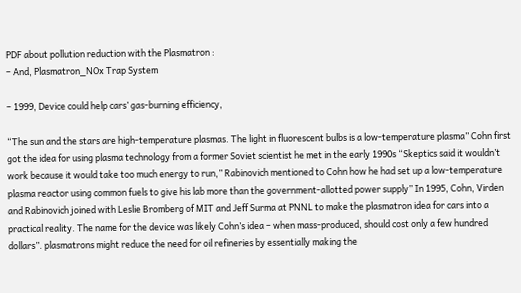PDF about pollution reduction with the Plasmatron :
– And, Plasmatron_NOx Trap System

– 1999, Device could help cars’ gas-burning efficiency,

“The sun and the stars are high-temperature plasmas. The light in fluorescent bulbs is a low-temperature plasma” Cohn first got the idea for using plasma technology from a former Soviet scientist he met in the early 1990s “Skeptics said it wouldn’t work because it would take too much energy to run,” Rabinovich mentioned to Cohn how he had set up a low-temperature plasma reactor using common fuels to give his lab more than the government-allotted power supply” In 1995, Cohn, Virden and Rabinovich joined with Leslie Bromberg of MIT and Jeff Surma at PNNL to make the plasmatron idea for cars into a practical reality. The name for the device was likely Cohn’s idea – when mass-produced, should cost only a few hundred dollars”. plasmatrons might reduce the need for oil refineries by essentially making the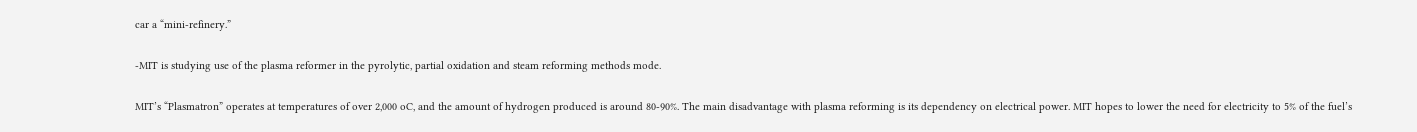car a “mini-refinery.”

-MIT is studying use of the plasma reformer in the pyrolytic, partial oxidation and steam reforming methods mode.

MIT’s “Plasmatron” operates at temperatures of over 2,000 oC, and the amount of hydrogen produced is around 80-90%. The main disadvantage with plasma reforming is its dependency on electrical power. MIT hopes to lower the need for electricity to 5% of the fuel’s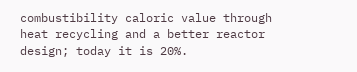combustibility caloric value through heat recycling and a better reactor design; today it is 20%.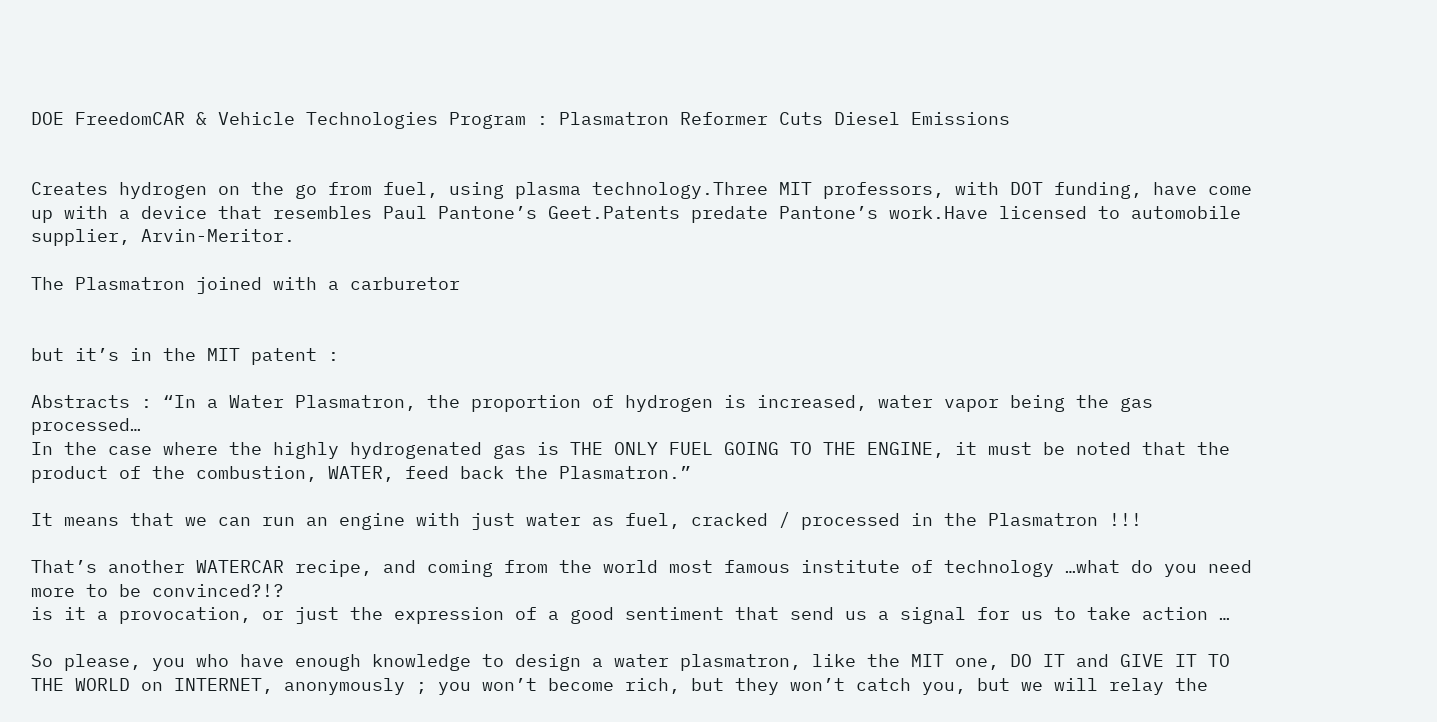DOE FreedomCAR & Vehicle Technologies Program : Plasmatron Reformer Cuts Diesel Emissions


Creates hydrogen on the go from fuel, using plasma technology.Three MIT professors, with DOT funding, have come up with a device that resembles Paul Pantone’s Geet.Patents predate Pantone’s work.Have licensed to automobile supplier, Arvin-Meritor.

The Plasmatron joined with a carburetor


but it’s in the MIT patent :

Abstracts : “In a Water Plasmatron, the proportion of hydrogen is increased, water vapor being the gas processed…
In the case where the highly hydrogenated gas is THE ONLY FUEL GOING TO THE ENGINE, it must be noted that the product of the combustion, WATER, feed back the Plasmatron.”

It means that we can run an engine with just water as fuel, cracked / processed in the Plasmatron !!!

That’s another WATERCAR recipe, and coming from the world most famous institute of technology …what do you need more to be convinced?!?
is it a provocation, or just the expression of a good sentiment that send us a signal for us to take action …

So please, you who have enough knowledge to design a water plasmatron, like the MIT one, DO IT and GIVE IT TO THE WORLD on INTERNET, anonymously ; you won’t become rich, but they won’t catch you, but we will relay the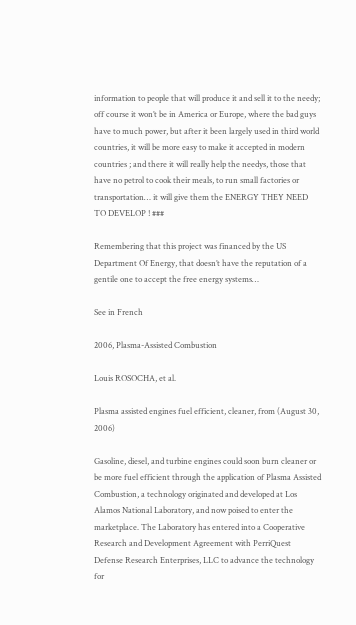information to people that will produce it and sell it to the needy; off course it won’t be in America or Europe, where the bad guys have to much power, but after it been largely used in third world countries, it will be more easy to make it accepted in modern countries ; and there it will really help the needys, those that have no petrol to cook their meals, to run small factories or transportation… it will give them the ENERGY THEY NEED TO DEVELOP ! ###

Remembering that this project was financed by the US Department Of Energy, that doesn’t have the reputation of a gentile one to accept the free energy systems…

See in French

2006, Plasma-Assisted Combustion

Louis ROSOCHA, et al.

Plasma assisted engines fuel efficient, cleaner, from (August 30, 2006)

Gasoline, diesel, and turbine engines could soon burn cleaner or be more fuel efficient through the application of Plasma Assisted Combustion, a technology originated and developed at Los Alamos National Laboratory, and now poised to enter the marketplace. The Laboratory has entered into a Cooperative Research and Development Agreement with PerriQuest Defense Research Enterprises, LLC to advance the technology for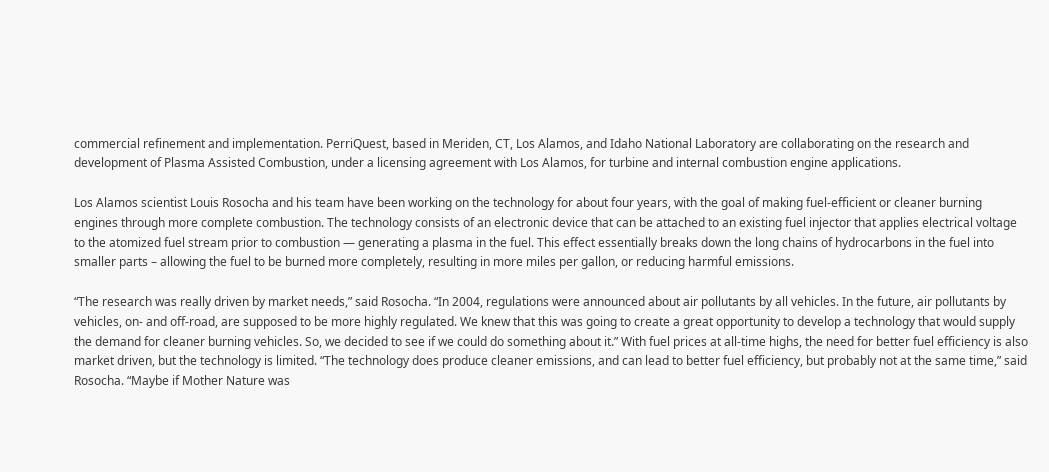commercial refinement and implementation. PerriQuest, based in Meriden, CT, Los Alamos, and Idaho National Laboratory are collaborating on the research and development of Plasma Assisted Combustion, under a licensing agreement with Los Alamos, for turbine and internal combustion engine applications.

Los Alamos scientist Louis Rosocha and his team have been working on the technology for about four years, with the goal of making fuel-efficient or cleaner burning engines through more complete combustion. The technology consists of an electronic device that can be attached to an existing fuel injector that applies electrical voltage to the atomized fuel stream prior to combustion — generating a plasma in the fuel. This effect essentially breaks down the long chains of hydrocarbons in the fuel into smaller parts – allowing the fuel to be burned more completely, resulting in more miles per gallon, or reducing harmful emissions.

“The research was really driven by market needs,” said Rosocha. “In 2004, regulations were announced about air pollutants by all vehicles. In the future, air pollutants by vehicles, on- and off-road, are supposed to be more highly regulated. We knew that this was going to create a great opportunity to develop a technology that would supply the demand for cleaner burning vehicles. So, we decided to see if we could do something about it.” With fuel prices at all-time highs, the need for better fuel efficiency is also market driven, but the technology is limited. “The technology does produce cleaner emissions, and can lead to better fuel efficiency, but probably not at the same time,” said Rosocha. “Maybe if Mother Nature was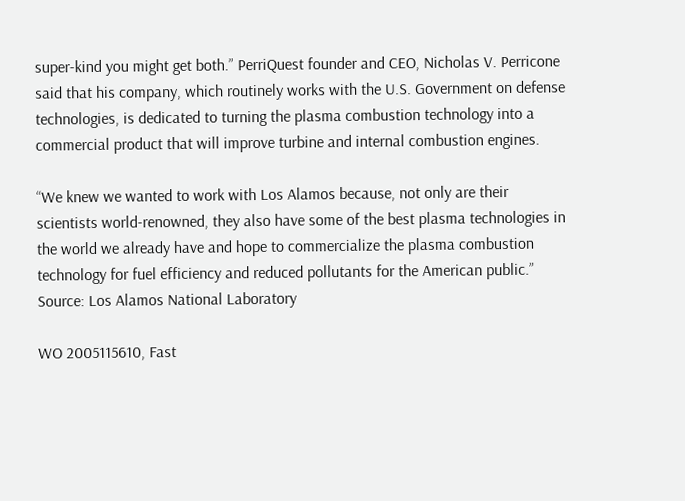super-kind you might get both.” PerriQuest founder and CEO, Nicholas V. Perricone said that his company, which routinely works with the U.S. Government on defense technologies, is dedicated to turning the plasma combustion technology into a commercial product that will improve turbine and internal combustion engines.

“We knew we wanted to work with Los Alamos because, not only are their scientists world-renowned, they also have some of the best plasma technologies in the world we already have and hope to commercialize the plasma combustion technology for fuel efficiency and reduced pollutants for the American public.” Source: Los Alamos National Laboratory

WO 2005115610, Fast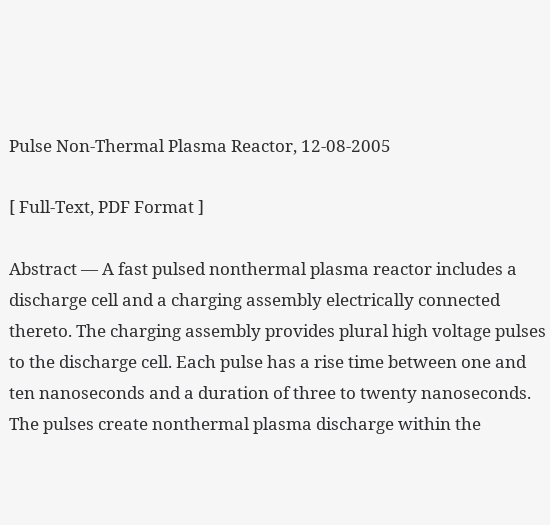Pulse Non-Thermal Plasma Reactor, 12-08-2005

[ Full-Text, PDF Format ]

Abstract — A fast pulsed nonthermal plasma reactor includes a discharge cell and a charging assembly electrically connected thereto. The charging assembly provides plural high voltage pulses to the discharge cell. Each pulse has a rise time between one and ten nanoseconds and a duration of three to twenty nanoseconds. The pulses create nonthermal plasma discharge within the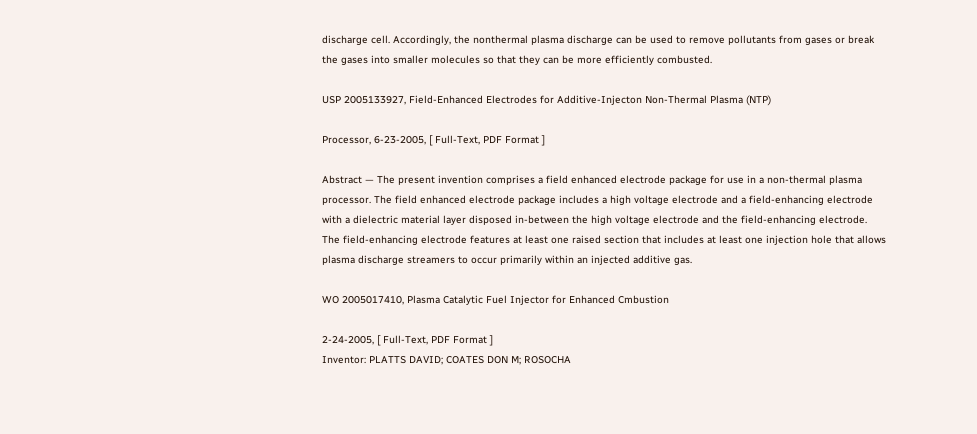discharge cell. Accordingly, the nonthermal plasma discharge can be used to remove pollutants from gases or break the gases into smaller molecules so that they can be more efficiently combusted.

USP 2005133927, Field-Enhanced Electrodes for Additive-Injecton Non-Thermal Plasma (NTP)

Processor, 6-23-2005, [ Full-Text, PDF Format ]

Abstract — The present invention comprises a field enhanced electrode package for use in a non-thermal plasma processor. The field enhanced electrode package includes a high voltage electrode and a field-enhancing electrode with a dielectric material layer disposed in-between the high voltage electrode and the field-enhancing electrode. The field-enhancing electrode features at least one raised section that includes at least one injection hole that allows plasma discharge streamers to occur primarily within an injected additive gas.

WO 2005017410, Plasma Catalytic Fuel Injector for Enhanced Cmbustion

2-24-2005, [ Full-Text, PDF Format ]
Inventor: PLATTS DAVID; COATES DON M; ROSOCHA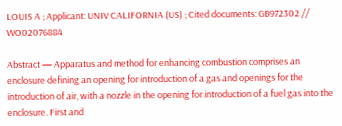LOUIS A ; Applicant: UNIV CALIFORNIA (US) ; Cited documents: GB972302 // WO02076884

Abstract — Apparatus and method for enhancing combustion comprises an enclosure defining an opening for introduction of a gas and openings for the introduction of air, with a nozzle in the opening for introduction of a fuel gas into the enclosure. First and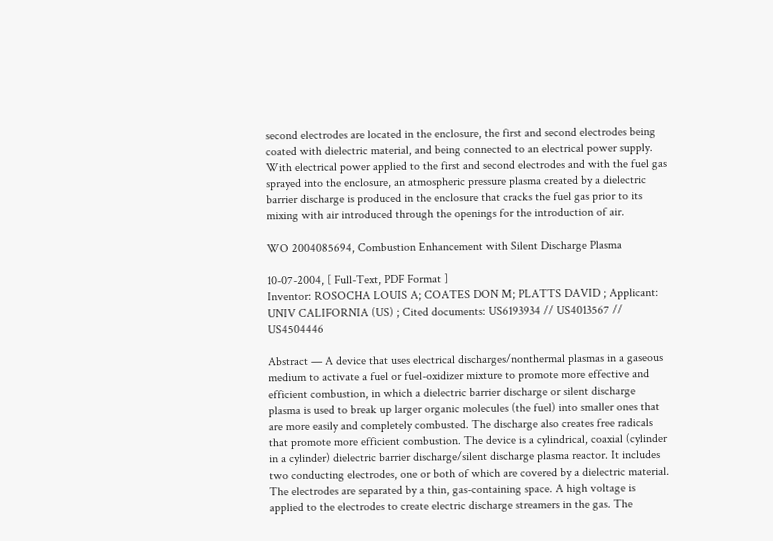second electrodes are located in the enclosure, the first and second electrodes being coated with dielectric material, and being connected to an electrical power supply. With electrical power applied to the first and second electrodes and with the fuel gas sprayed into the enclosure, an atmospheric pressure plasma created by a dielectric barrier discharge is produced in the enclosure that cracks the fuel gas prior to its mixing with air introduced through the openings for the introduction of air.

WO 2004085694, Combustion Enhancement with Silent Discharge Plasma

10-07-2004, [ Full-Text, PDF Format ]
Inventor: ROSOCHA LOUIS A; COATES DON M; PLATTS DAVID ; Applicant: UNIV CALIFORNIA (US) ; Cited documents: US6193934 // US4013567 // US4504446

Abstract — A device that uses electrical discharges/nonthermal plasmas in a gaseous medium to activate a fuel or fuel-oxidizer mixture to promote more effective and efficient combustion, in which a dielectric barrier discharge or silent discharge plasma is used to break up larger organic molecules (the fuel) into smaller ones that are more easily and completely combusted. The discharge also creates free radicals that promote more efficient combustion. The device is a cylindrical, coaxial (cylinder in a cylinder) dielectric barrier discharge/silent discharge plasma reactor. It includes two conducting electrodes, one or both of which are covered by a dielectric material. The electrodes are separated by a thin, gas-containing space. A high voltage is applied to the electrodes to create electric discharge streamers in the gas. The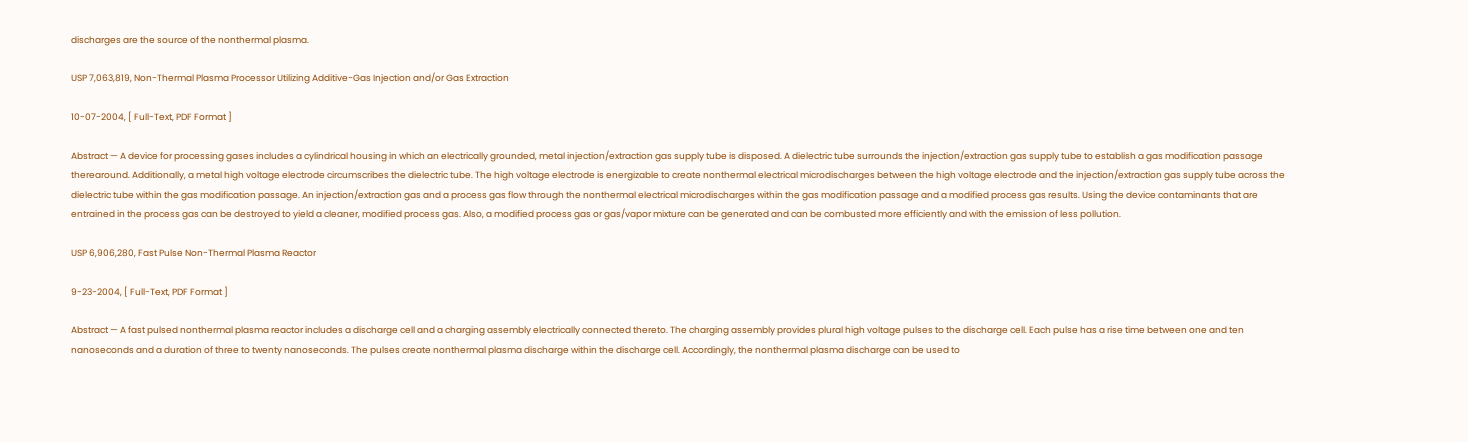discharges are the source of the nonthermal plasma.

USP 7,063,819, Non-Thermal Plasma Processor Utilizing Additive-Gas Injection and/or Gas Extraction

10-07-2004, [ Full-Text, PDF Format ]

Abstract — A device for processing gases includes a cylindrical housing in which an electrically grounded, metal injection/extraction gas supply tube is disposed. A dielectric tube surrounds the injection/extraction gas supply tube to establish a gas modification passage therearound. Additionally, a metal high voltage electrode circumscribes the dielectric tube. The high voltage electrode is energizable to create nonthermal electrical microdischarges between the high voltage electrode and the injection/extraction gas supply tube across the dielectric tube within the gas modification passage. An injection/extraction gas and a process gas flow through the nonthermal electrical microdischarges within the gas modification passage and a modified process gas results. Using the device contaminants that are entrained in the process gas can be destroyed to yield a cleaner, modified process gas. Also, a modified process gas or gas/vapor mixture can be generated and can be combusted more efficiently and with the emission of less pollution.

USP 6,906,280, Fast Pulse Non-Thermal Plasma Reactor

9-23-2004, [ Full-Text, PDF Format ]

Abstract — A fast pulsed nonthermal plasma reactor includes a discharge cell and a charging assembly electrically connected thereto. The charging assembly provides plural high voltage pulses to the discharge cell. Each pulse has a rise time between one and ten nanoseconds and a duration of three to twenty nanoseconds. The pulses create nonthermal plasma discharge within the discharge cell. Accordingly, the nonthermal plasma discharge can be used to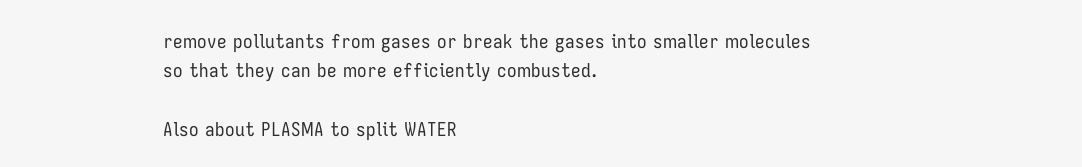remove pollutants from gases or break the gases into smaller molecules so that they can be more efficiently combusted.

Also about PLASMA to split WATER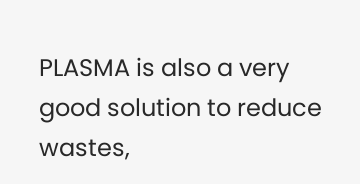PLASMA is also a very good solution to reduce wastes,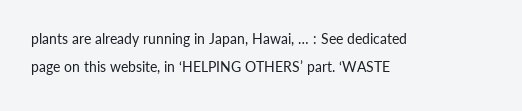plants are already running in Japan, Hawai, … : See dedicated page on this website, in ‘HELPING OTHERS’ part. ‘WASTE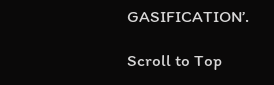GASIFICATION’.

Scroll to Top